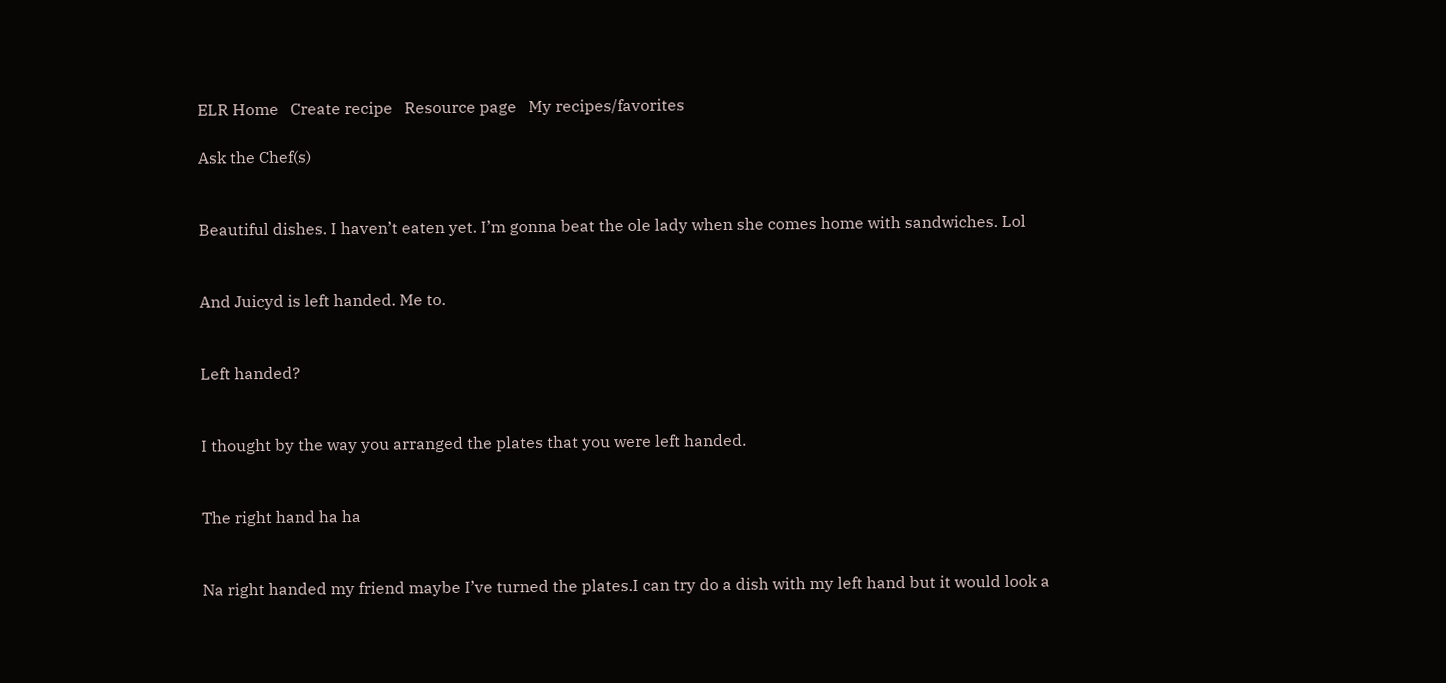ELR Home   Create recipe   Resource page   My recipes/favorites

Ask the Chef(s)


Beautiful dishes. I haven’t eaten yet. I’m gonna beat the ole lady when she comes home with sandwiches. Lol


And Juicyd is left handed. Me to.


Left handed?


I thought by the way you arranged the plates that you were left handed.


The right hand ha ha


Na right handed my friend maybe I’ve turned the plates.I can try do a dish with my left hand but it would look a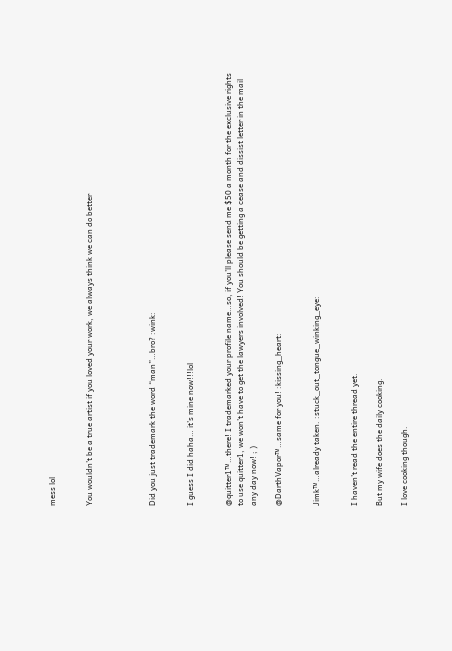mess lol


You wouldn’t be a true artist if you loved your work, we always think we can do better




Did you just trademark the word “man”…bro? :wink:


I guess I did haha… it’s mine now!!!lol


@quitter1™…there! I trademarked your profile name…so, if you’ll please send me $50 a month for the exclusive rights to use quitter1, we won’t have to get the lawyers involved! You should be getting a cease and dissist letter in the mail any day now! ; )

@DarthVapor™…same for you! :kissing_heart:


Jimk™…already taken. :stuck_out_tongue_winking_eye:


I haven’t read the entire thread yet.

But my wife does the daily cooking.

I love cooking though.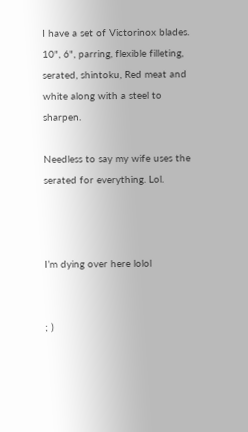I have a set of Victorinox blades.
10", 6", parring, flexible filleting, serated, shintoku, Red meat and white along with a steel to sharpen.

Needless to say my wife uses the serated for everything. Lol.



I’m dying over here lolol


; )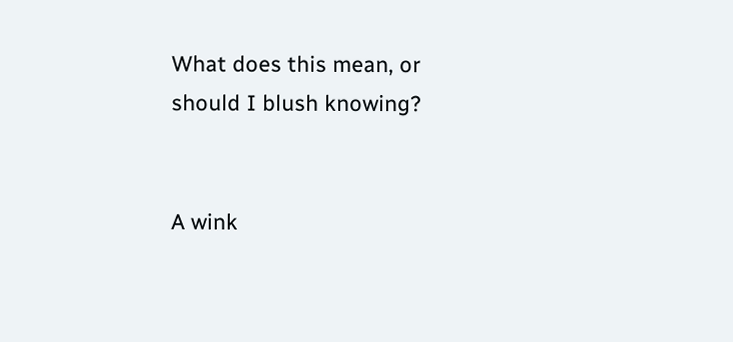What does this mean, or should I blush knowing?


A wink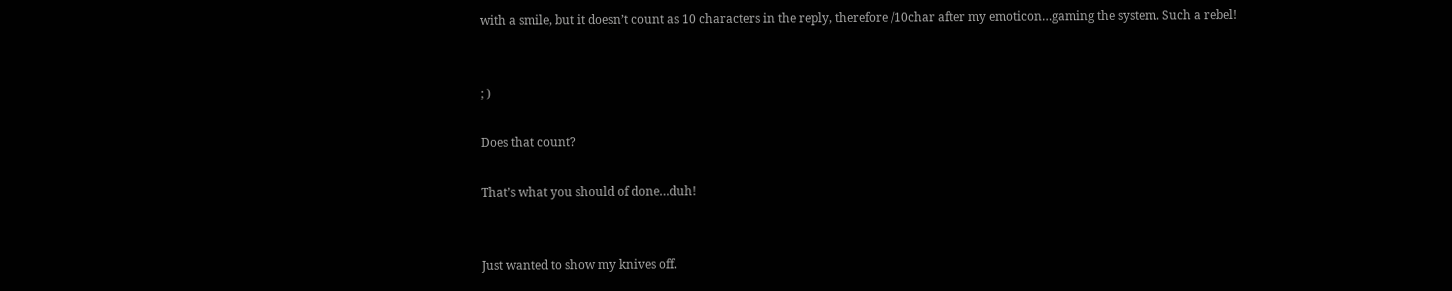with a smile, but it doesn’t count as 10 characters in the reply, therefore /10char after my emoticon…gaming the system. Such a rebel!


; )

Does that count?

That’s what you should of done…duh!


Just wanted to show my knives off.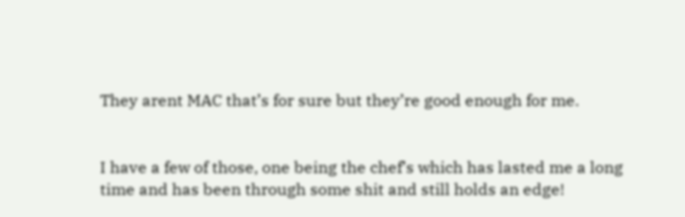They arent MAC that’s for sure but they’re good enough for me.


I have a few of those, one being the chef’s which has lasted me a long time and has been through some shit and still holds an edge!